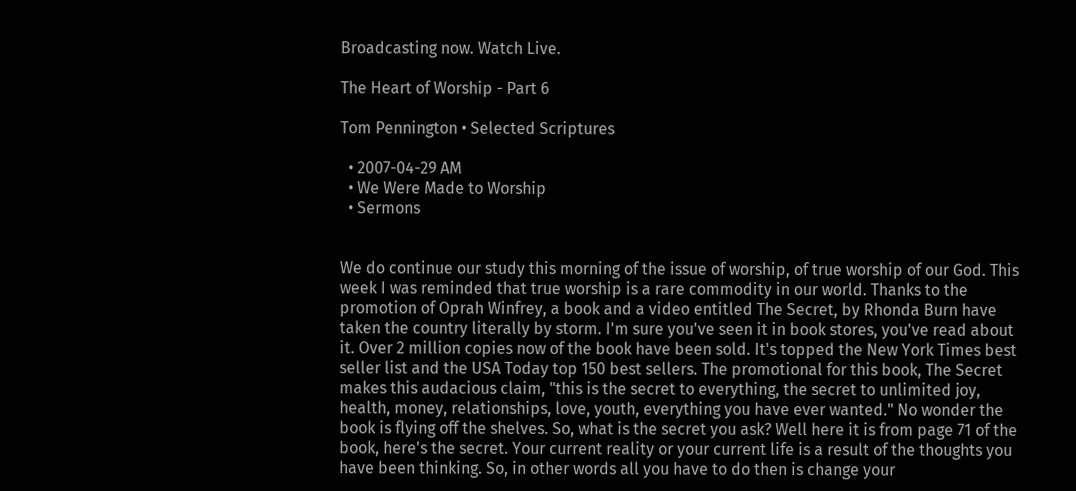Broadcasting now. Watch Live.

The Heart of Worship - Part 6

Tom Pennington • Selected Scriptures

  • 2007-04-29 AM
  • We Were Made to Worship
  • Sermons


We do continue our study this morning of the issue of worship, of true worship of our God. This week I was reminded that true worship is a rare commodity in our world. Thanks to the promotion of Oprah Winfrey, a book and a video entitled The Secret, by Rhonda Burn have taken the country literally by storm. I'm sure you've seen it in book stores, you've read about it. Over 2 million copies now of the book have been sold. It's topped the New York Times best seller list and the USA Today top 150 best sellers. The promotional for this book, The Secret makes this audacious claim, "this is the secret to everything, the secret to unlimited joy, health, money, relationships, love, youth, everything you have ever wanted." No wonder the book is flying off the shelves. So, what is the secret you ask? Well here it is from page 71 of the book, here's the secret. Your current reality or your current life is a result of the thoughts you have been thinking. So, in other words all you have to do then is change your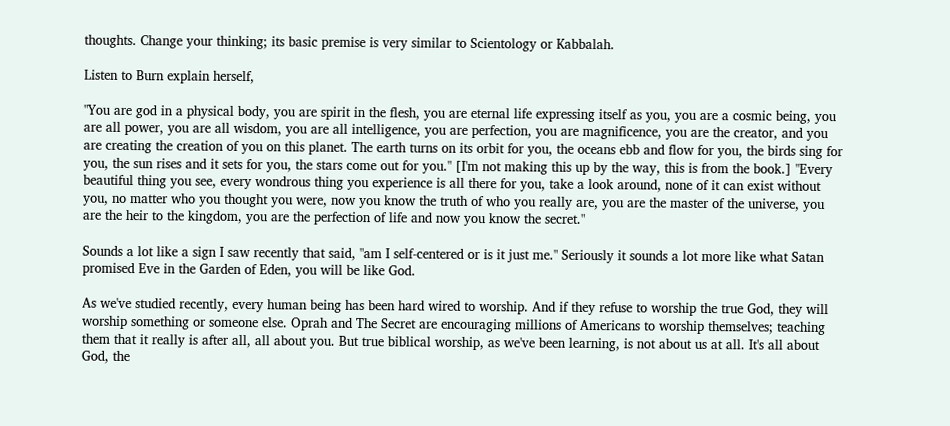thoughts. Change your thinking; its basic premise is very similar to Scientology or Kabbalah.

Listen to Burn explain herself,

"You are god in a physical body, you are spirit in the flesh, you are eternal life expressing itself as you, you are a cosmic being, you are all power, you are all wisdom, you are all intelligence, you are perfection, you are magnificence, you are the creator, and you are creating the creation of you on this planet. The earth turns on its orbit for you, the oceans ebb and flow for you, the birds sing for you, the sun rises and it sets for you, the stars come out for you." [I'm not making this up by the way, this is from the book.] "Every beautiful thing you see, every wondrous thing you experience is all there for you, take a look around, none of it can exist without you, no matter who you thought you were, now you know the truth of who you really are, you are the master of the universe, you are the heir to the kingdom, you are the perfection of life and now you know the secret."

Sounds a lot like a sign I saw recently that said, "am I self-centered or is it just me." Seriously it sounds a lot more like what Satan promised Eve in the Garden of Eden, you will be like God.

As we've studied recently, every human being has been hard wired to worship. And if they refuse to worship the true God, they will worship something or someone else. Oprah and The Secret are encouraging millions of Americans to worship themselves; teaching them that it really is after all, all about you. But true biblical worship, as we've been learning, is not about us at all. It's all about God, the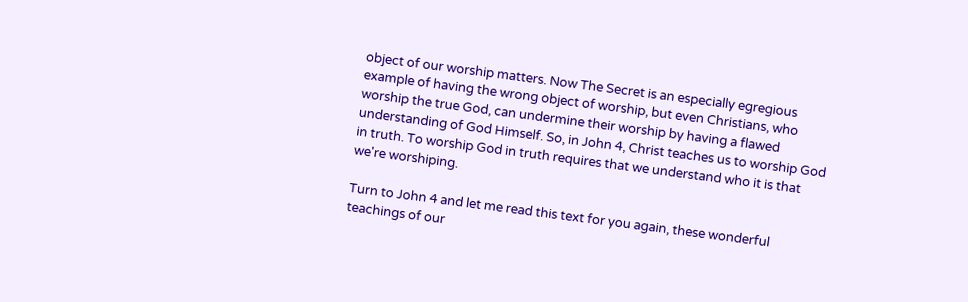object of our worship matters. Now The Secret is an especially egregious example of having the wrong object of worship, but even Christians, who worship the true God, can undermine their worship by having a flawed understanding of God Himself. So, in John 4, Christ teaches us to worship God in truth. To worship God in truth requires that we understand who it is that we're worshiping.

Turn to John 4 and let me read this text for you again, these wonderful teachings of our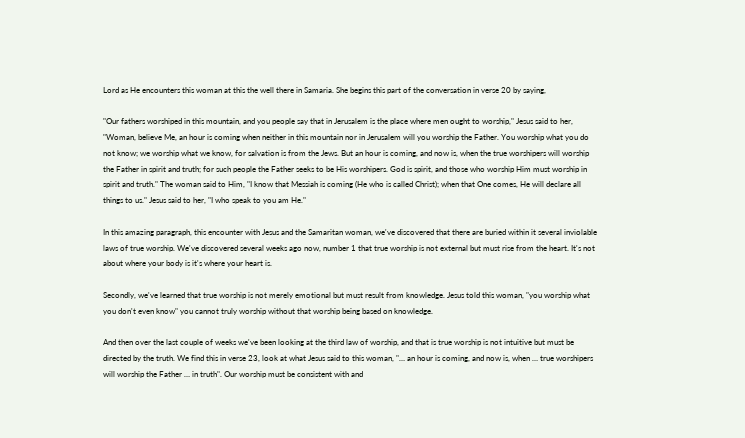Lord as He encounters this woman at this the well there in Samaria. She begins this part of the conversation in verse 20 by saying,

"Our fathers worshiped in this mountain, and you people say that in Jerusalem is the place where men ought to worship," Jesus said to her, "Woman, believe Me, an hour is coming when neither in this mountain nor in Jerusalem will you worship the Father. You worship what you do not know; we worship what we know, for salvation is from the Jews. But an hour is coming, and now is, when the true worshipers will worship the Father in spirit and truth; for such people the Father seeks to be His worshipers. God is spirit, and those who worship Him must worship in spirit and truth." The woman said to Him, "I know that Messiah is coming (He who is called Christ); when that One comes, He will declare all things to us." Jesus said to her, "I who speak to you am He."

In this amazing paragraph, this encounter with Jesus and the Samaritan woman, we've discovered that there are buried within it several inviolable laws of true worship. We've discovered several weeks ago now, number 1 that true worship is not external but must rise from the heart. It's not about where your body is it's where your heart is.

Secondly, we've learned that true worship is not merely emotional but must result from knowledge. Jesus told this woman, "you worship what you don't even know" you cannot truly worship without that worship being based on knowledge.

And then over the last couple of weeks we've been looking at the third law of worship, and that is true worship is not intuitive but must be directed by the truth. We find this in verse 23, look at what Jesus said to this woman, "… an hour is coming, and now is, when … true worshipers will worship the Father … in truth". Our worship must be consistent with and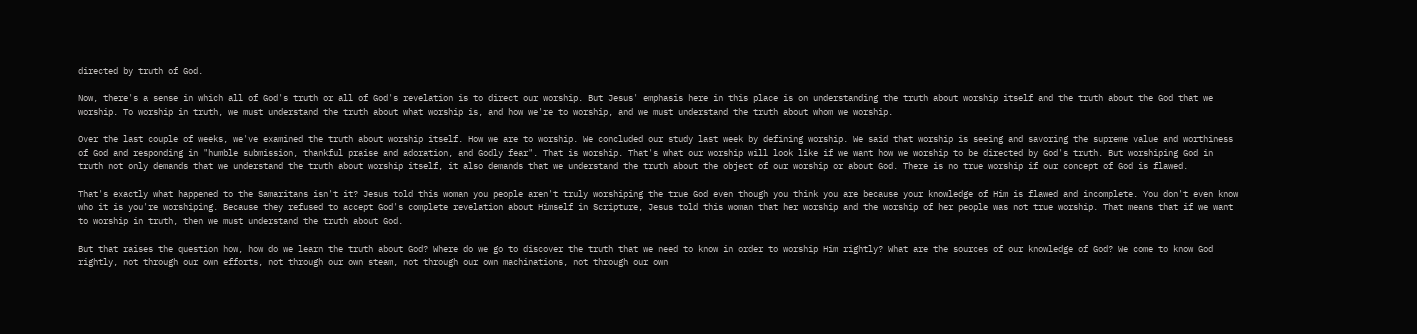directed by truth of God.

Now, there's a sense in which all of God's truth or all of God's revelation is to direct our worship. But Jesus' emphasis here in this place is on understanding the truth about worship itself and the truth about the God that we worship. To worship in truth, we must understand the truth about what worship is, and how we're to worship, and we must understand the truth about whom we worship.

Over the last couple of weeks, we've examined the truth about worship itself. How we are to worship. We concluded our study last week by defining worship. We said that worship is seeing and savoring the supreme value and worthiness of God and responding in "humble submission, thankful praise and adoration, and Godly fear". That is worship. That's what our worship will look like if we want how we worship to be directed by God's truth. But worshiping God in truth not only demands that we understand the truth about worship itself, it also demands that we understand the truth about the object of our worship or about God. There is no true worship if our concept of God is flawed.

That's exactly what happened to the Samaritans isn't it? Jesus told this woman you people aren't truly worshiping the true God even though you think you are because your knowledge of Him is flawed and incomplete. You don't even know who it is you're worshiping. Because they refused to accept God's complete revelation about Himself in Scripture, Jesus told this woman that her worship and the worship of her people was not true worship. That means that if we want to worship in truth, then we must understand the truth about God.

But that raises the question how, how do we learn the truth about God? Where do we go to discover the truth that we need to know in order to worship Him rightly? What are the sources of our knowledge of God? We come to know God rightly, not through our own efforts, not through our own steam, not through our own machinations, not through our own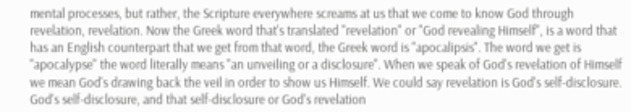mental processes, but rather, the Scripture everywhere screams at us that we come to know God through revelation, revelation. Now the Greek word that's translated "revelation" or "God revealing Himself", is a word that has an English counterpart that we get from that word, the Greek word is "apocalipsis". The word we get is "apocalypse" the word literally means "an unveiling or a disclosure". When we speak of God's revelation of Himself we mean God's drawing back the veil in order to show us Himself. We could say revelation is God's self-disclosure. God's self-disclosure, and that self-disclosure or God's revelation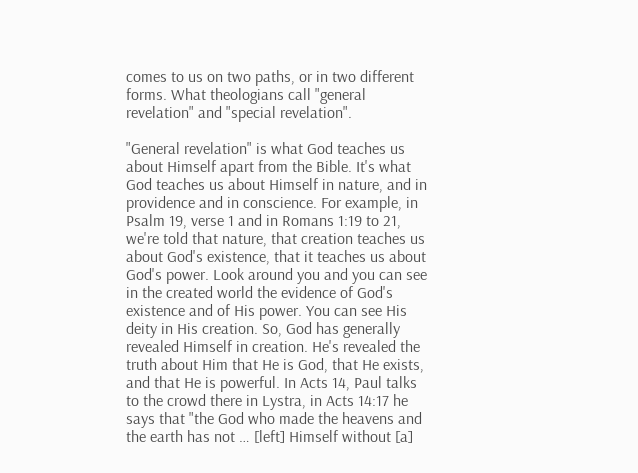comes to us on two paths, or in two different forms. What theologians call "general revelation" and "special revelation".

"General revelation" is what God teaches us about Himself apart from the Bible. It's what God teaches us about Himself in nature, and in providence and in conscience. For example, in Psalm 19, verse 1 and in Romans 1:19 to 21, we're told that nature, that creation teaches us about God's existence, that it teaches us about God's power. Look around you and you can see in the created world the evidence of God's existence and of His power. You can see His deity in His creation. So, God has generally revealed Himself in creation. He's revealed the truth about Him that He is God, that He exists, and that He is powerful. In Acts 14, Paul talks to the crowd there in Lystra, in Acts 14:17 he says that "the God who made the heavens and the earth has not … [left] Himself without [a]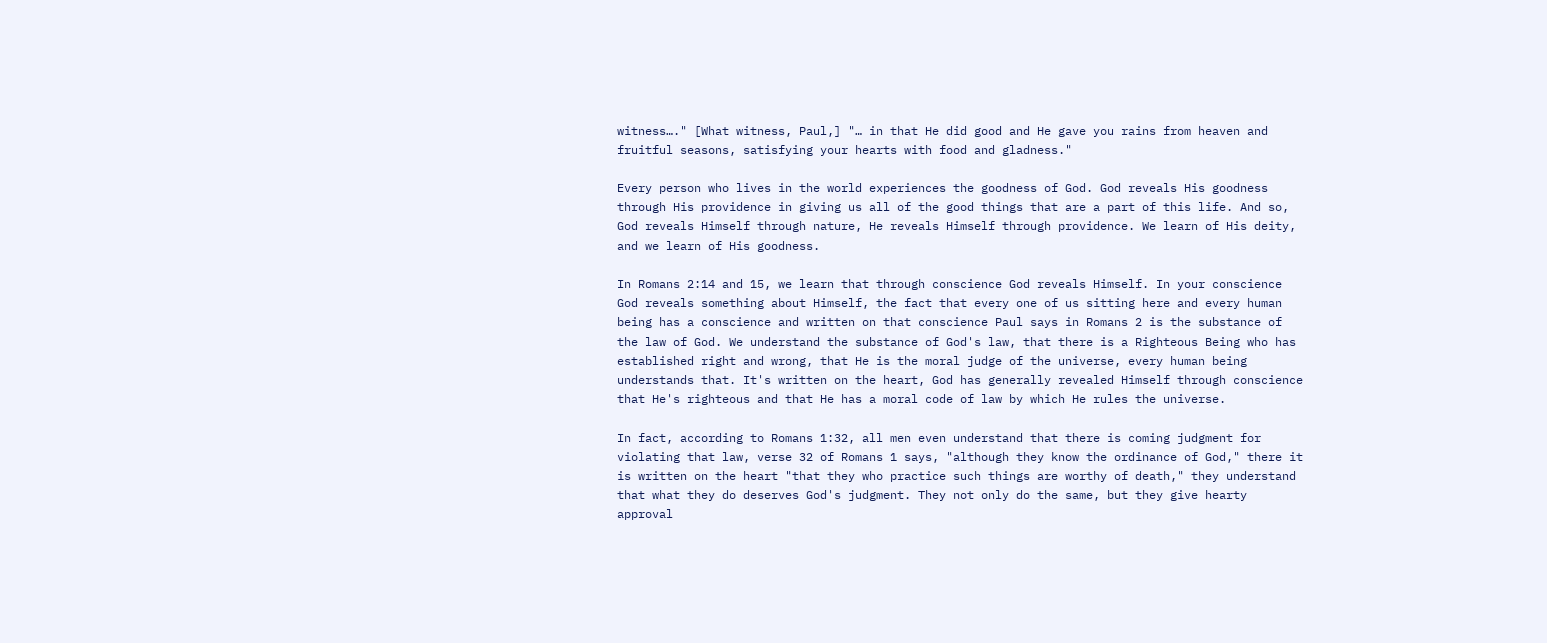witness…." [What witness, Paul,] "… in that He did good and He gave you rains from heaven and fruitful seasons, satisfying your hearts with food and gladness."

Every person who lives in the world experiences the goodness of God. God reveals His goodness through His providence in giving us all of the good things that are a part of this life. And so, God reveals Himself through nature, He reveals Himself through providence. We learn of His deity, and we learn of His goodness.

In Romans 2:14 and 15, we learn that through conscience God reveals Himself. In your conscience God reveals something about Himself, the fact that every one of us sitting here and every human being has a conscience and written on that conscience Paul says in Romans 2 is the substance of the law of God. We understand the substance of God's law, that there is a Righteous Being who has established right and wrong, that He is the moral judge of the universe, every human being understands that. It's written on the heart, God has generally revealed Himself through conscience that He's righteous and that He has a moral code of law by which He rules the universe.

In fact, according to Romans 1:32, all men even understand that there is coming judgment for violating that law, verse 32 of Romans 1 says, "although they know the ordinance of God," there it is written on the heart "that they who practice such things are worthy of death," they understand that what they do deserves God's judgment. They not only do the same, but they give hearty approval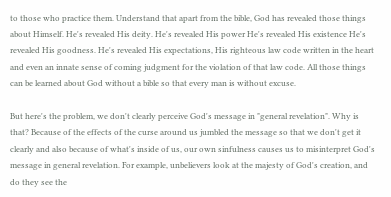to those who practice them. Understand that apart from the bible, God has revealed those things about Himself. He's revealed His deity. He's revealed His power He's revealed His existence He's revealed His goodness. He's revealed His expectations, His righteous law code written in the heart and even an innate sense of coming judgment for the violation of that law code. All those things can be learned about God without a bible so that every man is without excuse.

But here's the problem, we don't clearly perceive God's message in "general revelation". Why is that? Because of the effects of the curse around us jumbled the message so that we don't get it clearly and also because of what's inside of us, our own sinfulness causes us to misinterpret God's message in general revelation. For example, unbelievers look at the majesty of God's creation, and do they see the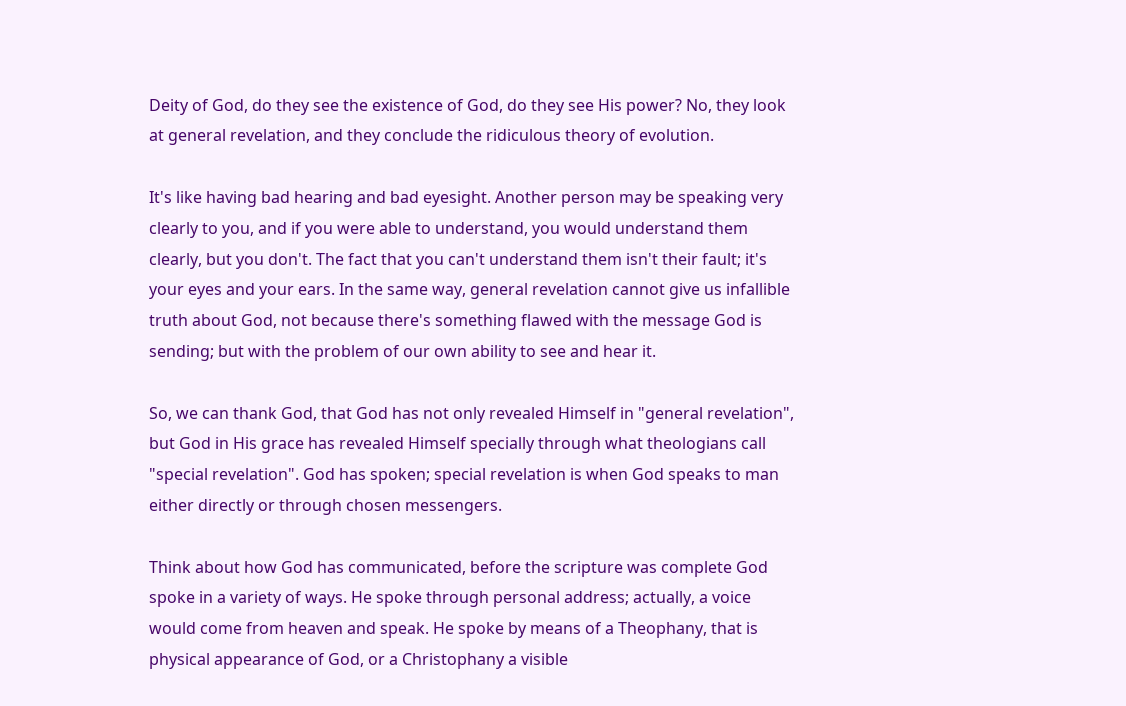Deity of God, do they see the existence of God, do they see His power? No, they look at general revelation, and they conclude the ridiculous theory of evolution.

It's like having bad hearing and bad eyesight. Another person may be speaking very clearly to you, and if you were able to understand, you would understand them clearly, but you don't. The fact that you can't understand them isn't their fault; it's your eyes and your ears. In the same way, general revelation cannot give us infallible truth about God, not because there's something flawed with the message God is sending; but with the problem of our own ability to see and hear it.

So, we can thank God, that God has not only revealed Himself in "general revelation", but God in His grace has revealed Himself specially through what theologians call "special revelation". God has spoken; special revelation is when God speaks to man either directly or through chosen messengers.

Think about how God has communicated, before the scripture was complete God spoke in a variety of ways. He spoke through personal address; actually, a voice would come from heaven and speak. He spoke by means of a Theophany, that is physical appearance of God, or a Christophany a visible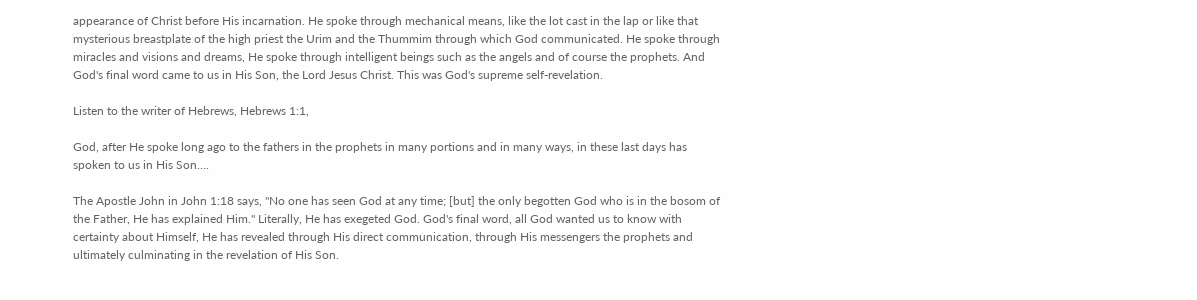appearance of Christ before His incarnation. He spoke through mechanical means, like the lot cast in the lap or like that mysterious breastplate of the high priest the Urim and the Thummim through which God communicated. He spoke through miracles and visions and dreams, He spoke through intelligent beings such as the angels and of course the prophets. And God's final word came to us in His Son, the Lord Jesus Christ. This was God's supreme self-revelation.

Listen to the writer of Hebrews, Hebrews 1:1,

God, after He spoke long ago to the fathers in the prophets in many portions and in many ways, in these last days has spoken to us in His Son….

The Apostle John in John 1:18 says, "No one has seen God at any time; [but] the only begotten God who is in the bosom of the Father, He has explained Him." Literally, He has exegeted God. God's final word, all God wanted us to know with certainty about Himself, He has revealed through His direct communication, through His messengers the prophets and ultimately culminating in the revelation of His Son.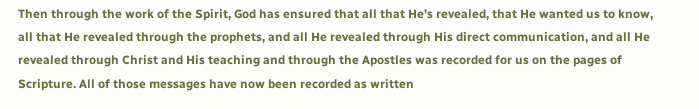Then through the work of the Spirit, God has ensured that all that He's revealed, that He wanted us to know, all that He revealed through the prophets, and all He revealed through His direct communication, and all He revealed through Christ and His teaching and through the Apostles was recorded for us on the pages of Scripture. All of those messages have now been recorded as written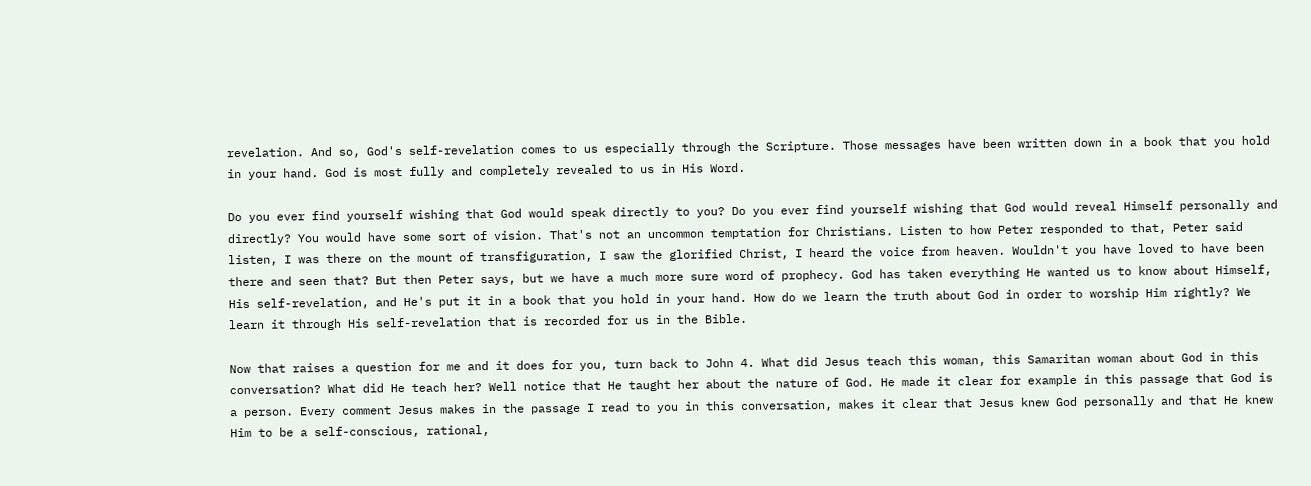revelation. And so, God's self-revelation comes to us especially through the Scripture. Those messages have been written down in a book that you hold in your hand. God is most fully and completely revealed to us in His Word.

Do you ever find yourself wishing that God would speak directly to you? Do you ever find yourself wishing that God would reveal Himself personally and directly? You would have some sort of vision. That's not an uncommon temptation for Christians. Listen to how Peter responded to that, Peter said listen, I was there on the mount of transfiguration, I saw the glorified Christ, I heard the voice from heaven. Wouldn't you have loved to have been there and seen that? But then Peter says, but we have a much more sure word of prophecy. God has taken everything He wanted us to know about Himself, His self-revelation, and He's put it in a book that you hold in your hand. How do we learn the truth about God in order to worship Him rightly? We learn it through His self-revelation that is recorded for us in the Bible.

Now that raises a question for me and it does for you, turn back to John 4. What did Jesus teach this woman, this Samaritan woman about God in this conversation? What did He teach her? Well notice that He taught her about the nature of God. He made it clear for example in this passage that God is a person. Every comment Jesus makes in the passage I read to you in this conversation, makes it clear that Jesus knew God personally and that He knew Him to be a self-conscious, rational,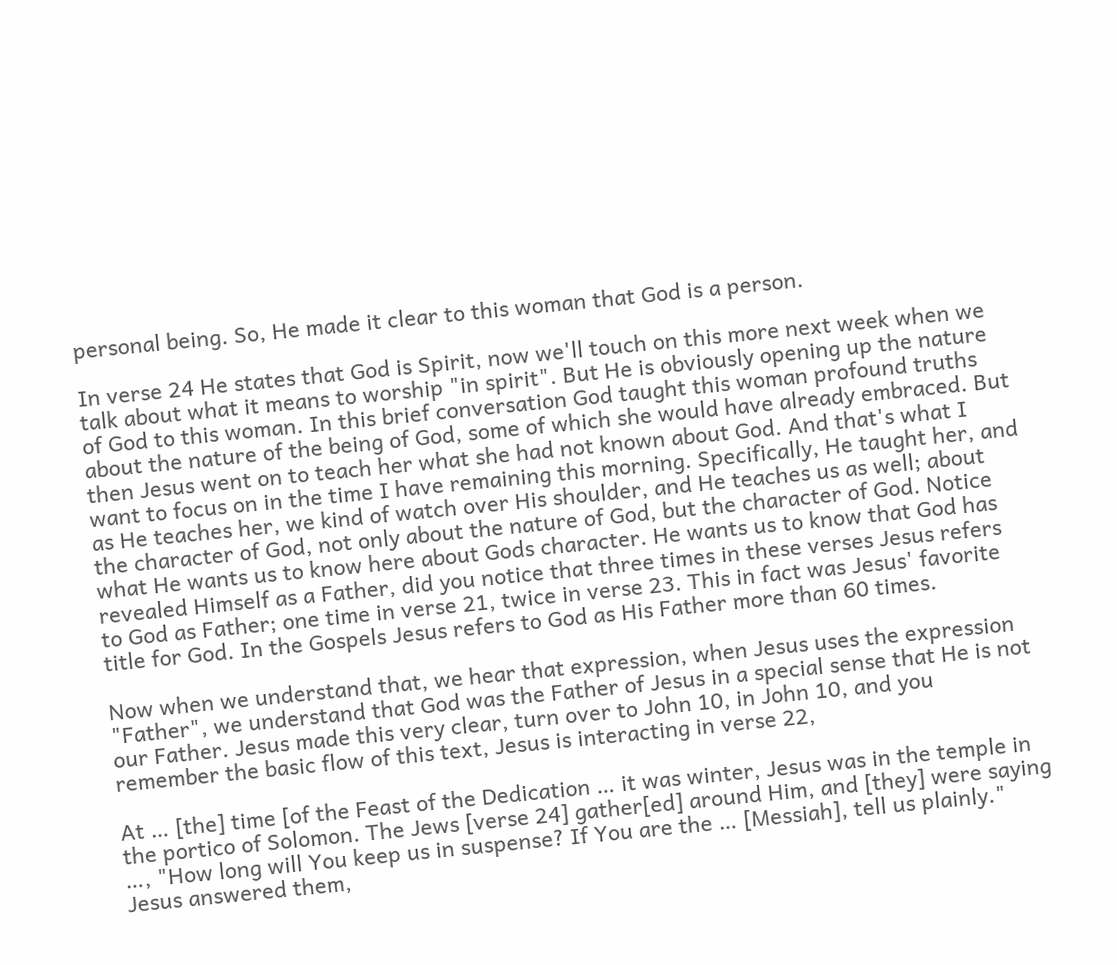personal being. So, He made it clear to this woman that God is a person.

In verse 24 He states that God is Spirit, now we'll touch on this more next week when we talk about what it means to worship "in spirit". But He is obviously opening up the nature of God to this woman. In this brief conversation God taught this woman profound truths about the nature of the being of God, some of which she would have already embraced. But then Jesus went on to teach her what she had not known about God. And that's what I want to focus on in the time I have remaining this morning. Specifically, He taught her, and as He teaches her, we kind of watch over His shoulder, and He teaches us as well; about the character of God, not only about the nature of God, but the character of God. Notice what He wants us to know here about Gods character. He wants us to know that God has revealed Himself as a Father, did you notice that three times in these verses Jesus refers to God as Father; one time in verse 21, twice in verse 23. This in fact was Jesus' favorite title for God. In the Gospels Jesus refers to God as His Father more than 60 times.

Now when we understand that, we hear that expression, when Jesus uses the expression "Father", we understand that God was the Father of Jesus in a special sense that He is not our Father. Jesus made this very clear, turn over to John 10, in John 10, and you remember the basic flow of this text, Jesus is interacting in verse 22,

At … [the] time [of the Feast of the Dedication … it was winter, Jesus was in the temple in the portico of Solomon. The Jews [verse 24] gather[ed] around Him, and [they] were saying …, "How long will You keep us in suspense? If You are the … [Messiah], tell us plainly." Jesus answered them,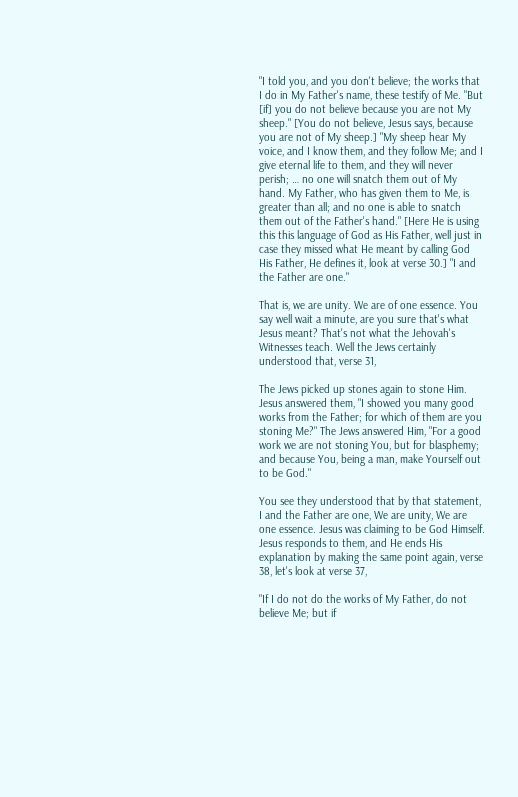"I told you, and you don't believe; the works that I do in My Father's name, these testify of Me. "But [if] you do not believe because you are not My sheep." [You do not believe, Jesus says, because you are not of My sheep.] "My sheep hear My voice, and I know them, and they follow Me; and I give eternal life to them, and they will never perish; … no one will snatch them out of My hand. My Father, who has given them to Me, is greater than all; and no one is able to snatch them out of the Father's hand." [Here He is using this this language of God as His Father, well just in case they missed what He meant by calling God His Father, He defines it, look at verse 30.] "I and the Father are one."

That is, we are unity. We are of one essence. You say well wait a minute, are you sure that's what Jesus meant? That's not what the Jehovah's Witnesses teach. Well the Jews certainly understood that, verse 31,

The Jews picked up stones again to stone Him. Jesus answered them, "I showed you many good works from the Father; for which of them are you stoning Me?" The Jews answered Him, "For a good work we are not stoning You, but for blasphemy; and because You, being a man, make Yourself out to be God."

You see they understood that by that statement, I and the Father are one, We are unity, We are one essence. Jesus was claiming to be God Himself. Jesus responds to them, and He ends His explanation by making the same point again, verse 38, let's look at verse 37,

"If I do not do the works of My Father, do not believe Me; but if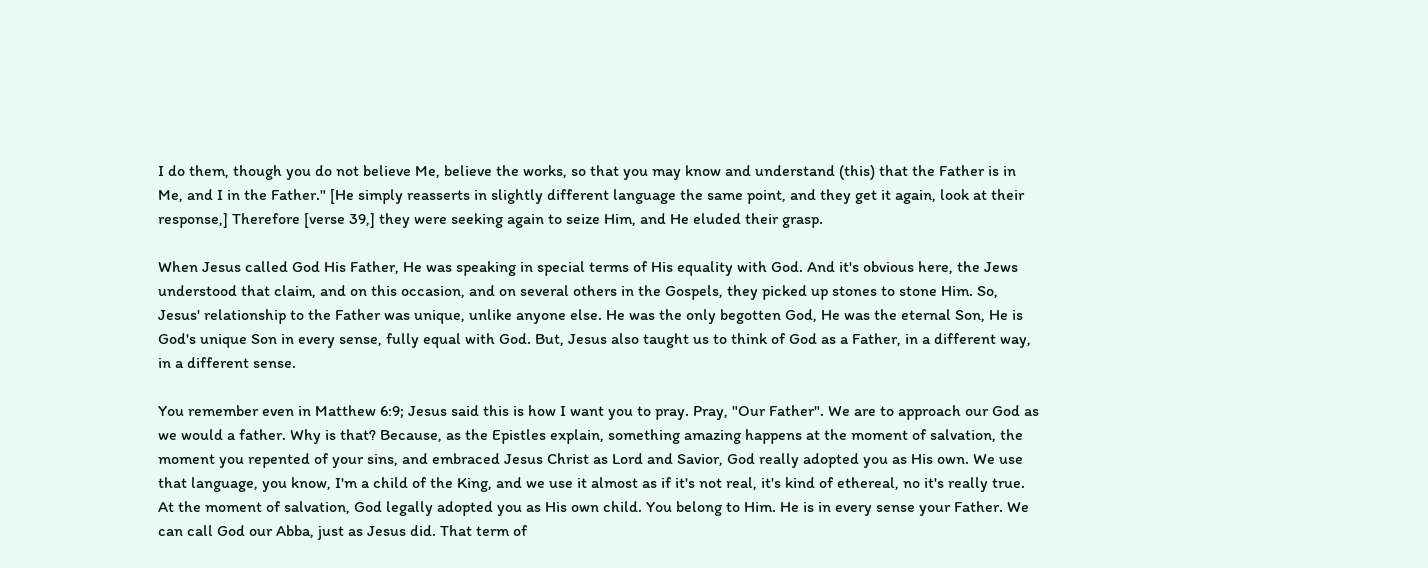I do them, though you do not believe Me, believe the works, so that you may know and understand (this) that the Father is in Me, and I in the Father." [He simply reasserts in slightly different language the same point, and they get it again, look at their response,] Therefore [verse 39,] they were seeking again to seize Him, and He eluded their grasp.

When Jesus called God His Father, He was speaking in special terms of His equality with God. And it's obvious here, the Jews understood that claim, and on this occasion, and on several others in the Gospels, they picked up stones to stone Him. So, Jesus' relationship to the Father was unique, unlike anyone else. He was the only begotten God, He was the eternal Son, He is God's unique Son in every sense, fully equal with God. But, Jesus also taught us to think of God as a Father, in a different way, in a different sense.

You remember even in Matthew 6:9; Jesus said this is how I want you to pray. Pray, "Our Father". We are to approach our God as we would a father. Why is that? Because, as the Epistles explain, something amazing happens at the moment of salvation, the moment you repented of your sins, and embraced Jesus Christ as Lord and Savior, God really adopted you as His own. We use that language, you know, I'm a child of the King, and we use it almost as if it's not real, it's kind of ethereal, no it's really true. At the moment of salvation, God legally adopted you as His own child. You belong to Him. He is in every sense your Father. We can call God our Abba, just as Jesus did. That term of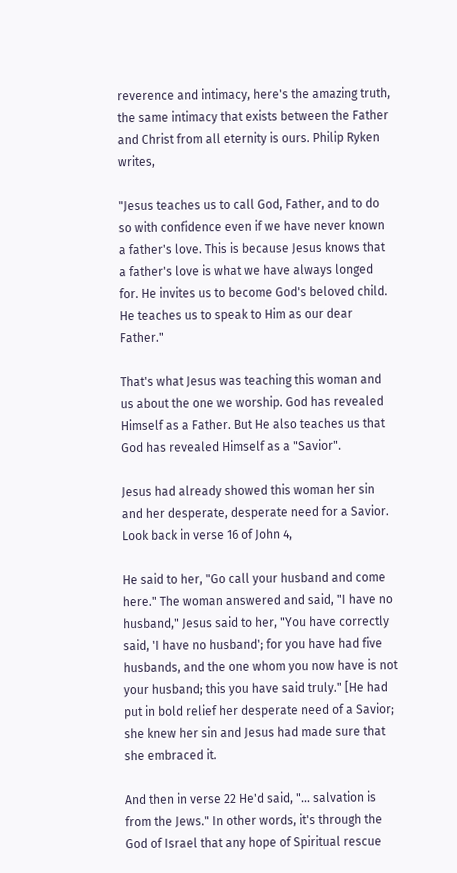reverence and intimacy, here's the amazing truth, the same intimacy that exists between the Father and Christ from all eternity is ours. Philip Ryken writes,

"Jesus teaches us to call God, Father, and to do so with confidence even if we have never known a father's love. This is because Jesus knows that a father's love is what we have always longed for. He invites us to become God's beloved child. He teaches us to speak to Him as our dear Father."

That's what Jesus was teaching this woman and us about the one we worship. God has revealed Himself as a Father. But He also teaches us that God has revealed Himself as a "Savior".

Jesus had already showed this woman her sin and her desperate, desperate need for a Savior. Look back in verse 16 of John 4,

He said to her, "Go call your husband and come here." The woman answered and said, "I have no husband," Jesus said to her, "You have correctly said, 'I have no husband'; for you have had five husbands, and the one whom you now have is not your husband; this you have said truly." [He had put in bold relief her desperate need of a Savior; she knew her sin and Jesus had made sure that she embraced it.

And then in verse 22 He'd said, "… salvation is from the Jews." In other words, it's through the God of Israel that any hope of Spiritual rescue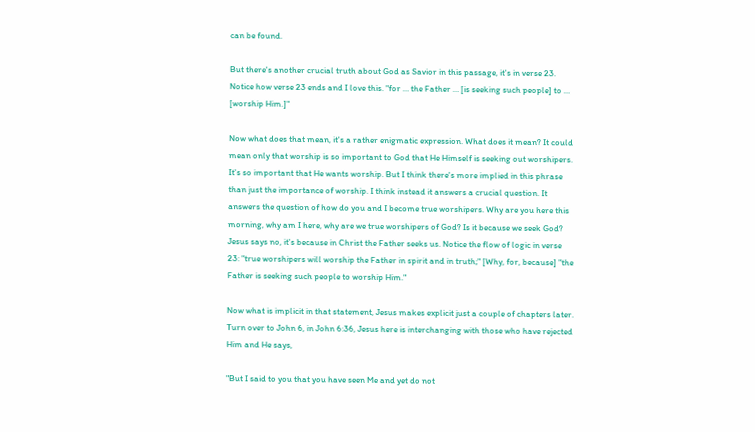can be found.

But there's another crucial truth about God as Savior in this passage, it's in verse 23. Notice how verse 23 ends and I love this. "for … the Father … [is seeking such people] to … [worship Him.]"

Now what does that mean, it's a rather enigmatic expression. What does it mean? It could mean only that worship is so important to God that He Himself is seeking out worshipers. It's so important that He wants worship. But I think there's more implied in this phrase than just the importance of worship. I think instead it answers a crucial question. It answers the question of how do you and I become true worshipers. Why are you here this morning, why am I here, why are we true worshipers of God? Is it because we seek God? Jesus says no, it's because in Christ the Father seeks us. Notice the flow of logic in verse 23: "true worshipers will worship the Father in spirit and in truth;" [Why, for, because] "the Father is seeking such people to worship Him."

Now what is implicit in that statement, Jesus makes explicit just a couple of chapters later. Turn over to John 6, in John 6:36, Jesus here is interchanging with those who have rejected Him and He says,

"But I said to you that you have seen Me and yet do not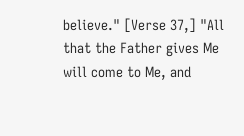believe." [Verse 37,] "All that the Father gives Me will come to Me, and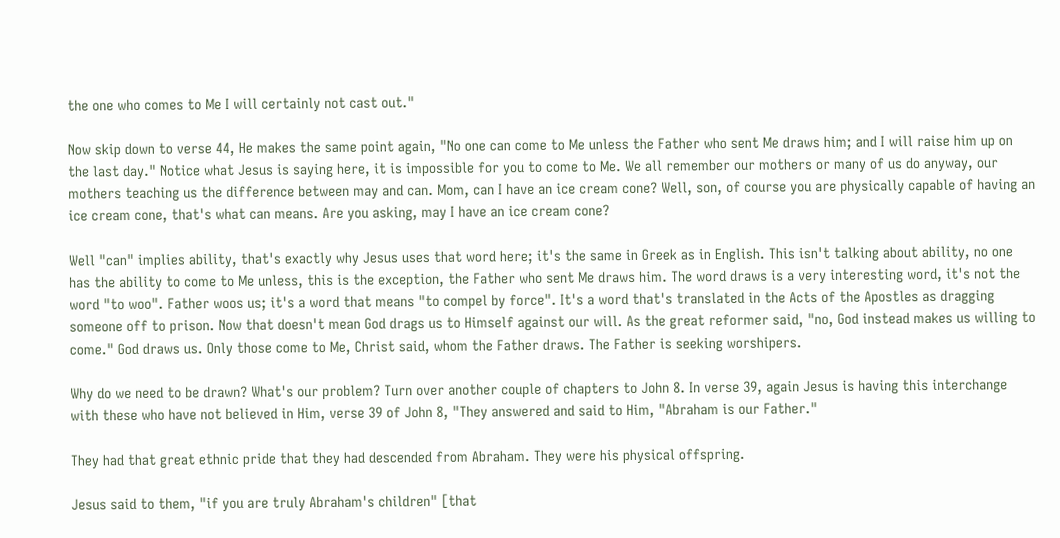the one who comes to Me I will certainly not cast out."

Now skip down to verse 44, He makes the same point again, "No one can come to Me unless the Father who sent Me draws him; and I will raise him up on the last day." Notice what Jesus is saying here, it is impossible for you to come to Me. We all remember our mothers or many of us do anyway, our mothers teaching us the difference between may and can. Mom, can I have an ice cream cone? Well, son, of course you are physically capable of having an ice cream cone, that's what can means. Are you asking, may I have an ice cream cone?

Well "can" implies ability, that's exactly why Jesus uses that word here; it's the same in Greek as in English. This isn't talking about ability, no one has the ability to come to Me unless, this is the exception, the Father who sent Me draws him. The word draws is a very interesting word, it's not the word "to woo". Father woos us; it's a word that means "to compel by force". It's a word that's translated in the Acts of the Apostles as dragging someone off to prison. Now that doesn't mean God drags us to Himself against our will. As the great reformer said, "no, God instead makes us willing to come." God draws us. Only those come to Me, Christ said, whom the Father draws. The Father is seeking worshipers.

Why do we need to be drawn? What's our problem? Turn over another couple of chapters to John 8. In verse 39, again Jesus is having this interchange with these who have not believed in Him, verse 39 of John 8, "They answered and said to Him, "Abraham is our Father."

They had that great ethnic pride that they had descended from Abraham. They were his physical offspring.

Jesus said to them, "if you are truly Abraham's children" [that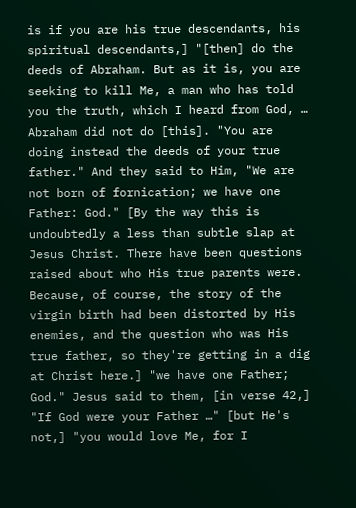is if you are his true descendants, his spiritual descendants,] "[then] do the deeds of Abraham. But as it is, you are seeking to kill Me, a man who has told you the truth, which I heard from God, … Abraham did not do [this]. "You are doing instead the deeds of your true father." And they said to Him, "We are not born of fornication; we have one Father: God." [By the way this is undoubtedly a less than subtle slap at Jesus Christ. There have been questions raised about who His true parents were. Because, of course, the story of the virgin birth had been distorted by His enemies, and the question who was His true father, so they're getting in a dig at Christ here.] "we have one Father; God." Jesus said to them, [in verse 42,] "If God were your Father …" [but He's not,] "you would love Me, for I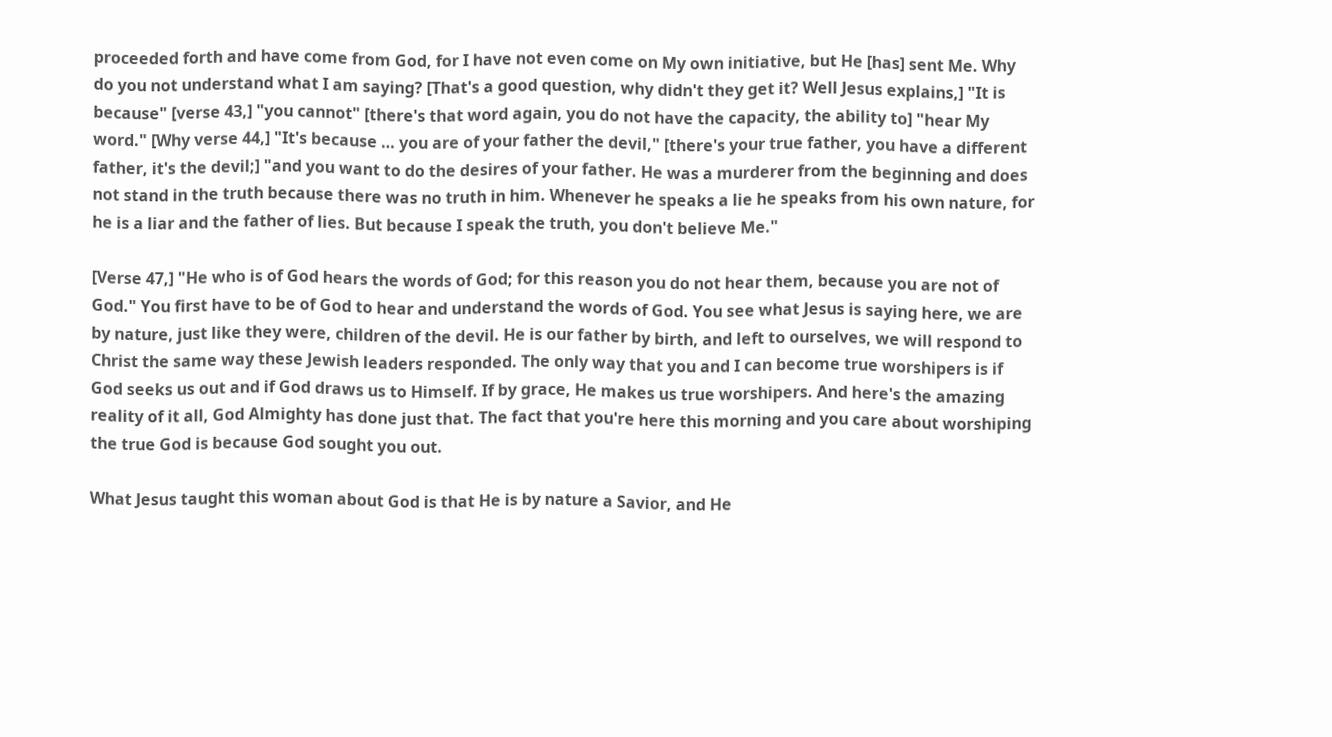proceeded forth and have come from God, for I have not even come on My own initiative, but He [has] sent Me. Why do you not understand what I am saying? [That's a good question, why didn't they get it? Well Jesus explains,] "It is because" [verse 43,] "you cannot" [there's that word again, you do not have the capacity, the ability to] "hear My word." [Why verse 44,] "It's because … you are of your father the devil," [there's your true father, you have a different father, it's the devil;] "and you want to do the desires of your father. He was a murderer from the beginning and does not stand in the truth because there was no truth in him. Whenever he speaks a lie he speaks from his own nature, for he is a liar and the father of lies. But because I speak the truth, you don't believe Me."

[Verse 47,] "He who is of God hears the words of God; for this reason you do not hear them, because you are not of God." You first have to be of God to hear and understand the words of God. You see what Jesus is saying here, we are by nature, just like they were, children of the devil. He is our father by birth, and left to ourselves, we will respond to Christ the same way these Jewish leaders responded. The only way that you and I can become true worshipers is if God seeks us out and if God draws us to Himself. If by grace, He makes us true worshipers. And here's the amazing reality of it all, God Almighty has done just that. The fact that you're here this morning and you care about worshiping the true God is because God sought you out.

What Jesus taught this woman about God is that He is by nature a Savior, and He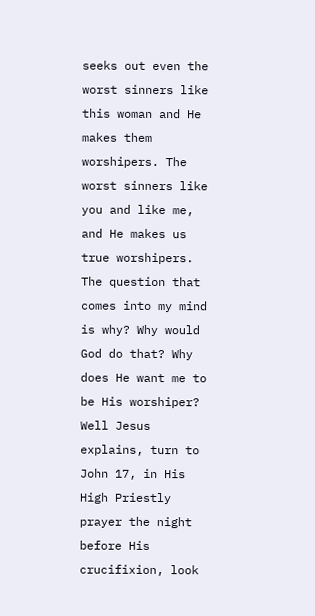seeks out even the worst sinners like this woman and He makes them worshipers. The worst sinners like you and like me, and He makes us true worshipers. The question that comes into my mind is why? Why would God do that? Why does He want me to be His worshiper? Well Jesus explains, turn to John 17, in His High Priestly prayer the night before His crucifixion, look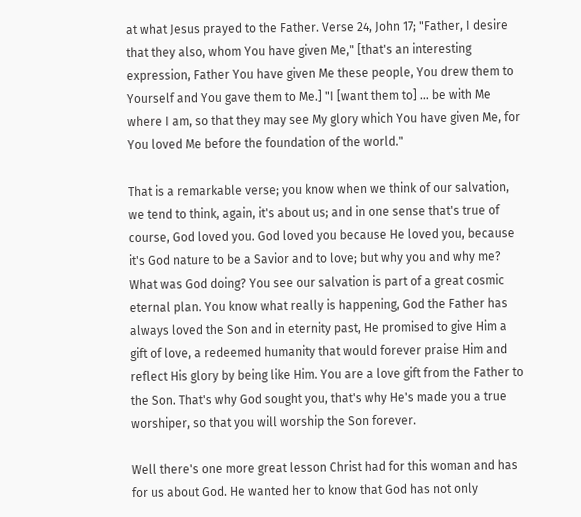at what Jesus prayed to the Father. Verse 24, John 17; "Father, I desire that they also, whom You have given Me," [that's an interesting expression, Father You have given Me these people, You drew them to Yourself and You gave them to Me.] "I [want them to] … be with Me where I am, so that they may see My glory which You have given Me, for You loved Me before the foundation of the world."

That is a remarkable verse; you know when we think of our salvation, we tend to think, again, it's about us; and in one sense that's true of course, God loved you. God loved you because He loved you, because it's God nature to be a Savior and to love; but why you and why me? What was God doing? You see our salvation is part of a great cosmic eternal plan. You know what really is happening, God the Father has always loved the Son and in eternity past, He promised to give Him a gift of love, a redeemed humanity that would forever praise Him and reflect His glory by being like Him. You are a love gift from the Father to the Son. That's why God sought you, that's why He's made you a true worshiper, so that you will worship the Son forever.

Well there's one more great lesson Christ had for this woman and has for us about God. He wanted her to know that God has not only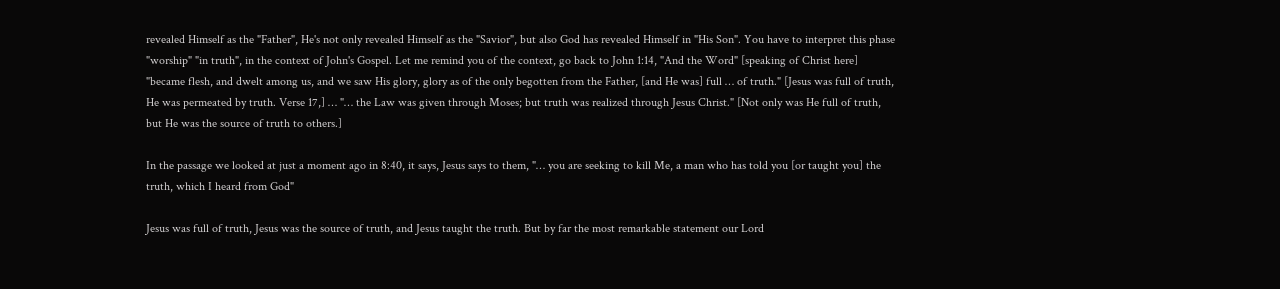revealed Himself as the "Father", He's not only revealed Himself as the "Savior", but also God has revealed Himself in "His Son". You have to interpret this phase "worship" "in truth", in the context of John's Gospel. Let me remind you of the context, go back to John 1:14, "And the Word" [speaking of Christ here] "became flesh, and dwelt among us, and we saw His glory, glory as of the only begotten from the Father, [and He was] full … of truth." [Jesus was full of truth, He was permeated by truth. Verse 17,] … "… the Law was given through Moses; but truth was realized through Jesus Christ." [Not only was He full of truth, but He was the source of truth to others.]

In the passage we looked at just a moment ago in 8:40, it says, Jesus says to them, "… you are seeking to kill Me, a man who has told you [or taught you] the truth, which I heard from God"

Jesus was full of truth, Jesus was the source of truth, and Jesus taught the truth. But by far the most remarkable statement our Lord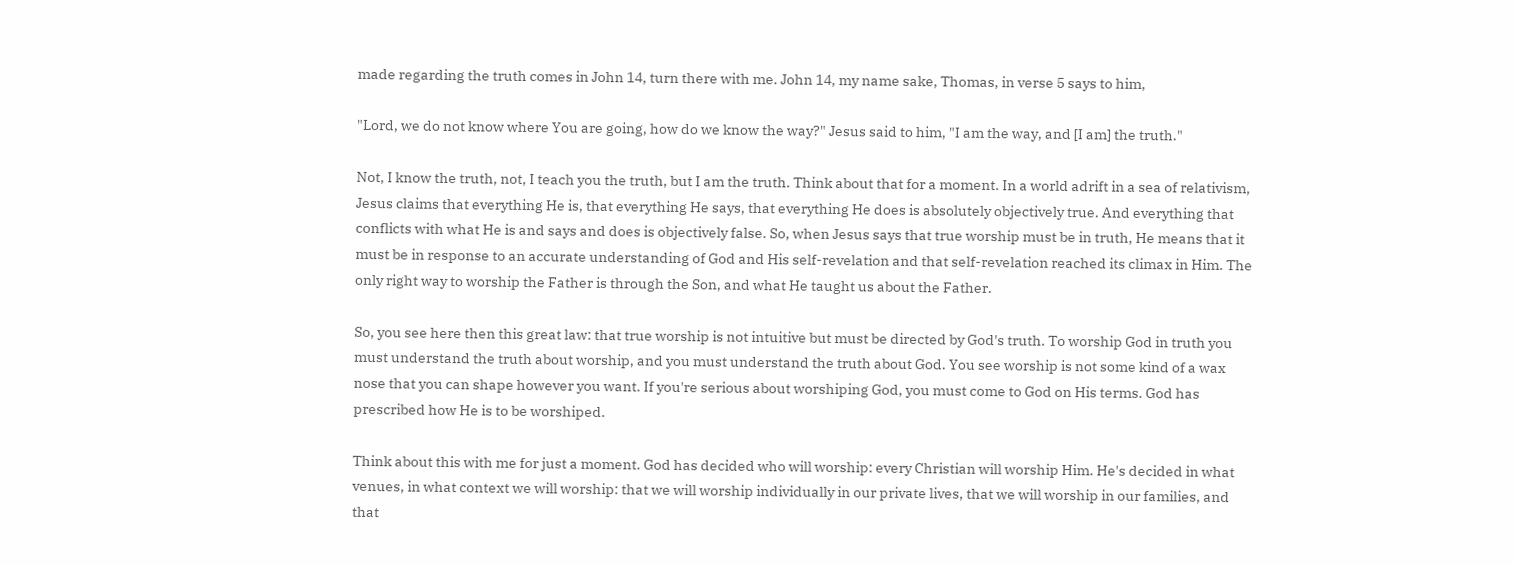made regarding the truth comes in John 14, turn there with me. John 14, my name sake, Thomas, in verse 5 says to him,

"Lord, we do not know where You are going, how do we know the way?" Jesus said to him, "I am the way, and [I am] the truth."

Not, I know the truth, not, I teach you the truth, but I am the truth. Think about that for a moment. In a world adrift in a sea of relativism, Jesus claims that everything He is, that everything He says, that everything He does is absolutely objectively true. And everything that conflicts with what He is and says and does is objectively false. So, when Jesus says that true worship must be in truth, He means that it must be in response to an accurate understanding of God and His self-revelation and that self-revelation reached its climax in Him. The only right way to worship the Father is through the Son, and what He taught us about the Father.

So, you see here then this great law: that true worship is not intuitive but must be directed by God's truth. To worship God in truth you must understand the truth about worship, and you must understand the truth about God. You see worship is not some kind of a wax nose that you can shape however you want. If you're serious about worshiping God, you must come to God on His terms. God has prescribed how He is to be worshiped.

Think about this with me for just a moment. God has decided who will worship: every Christian will worship Him. He's decided in what venues, in what context we will worship: that we will worship individually in our private lives, that we will worship in our families, and that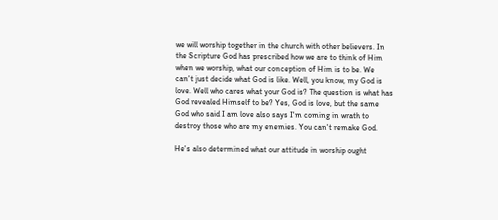we will worship together in the church with other believers. In the Scripture God has prescribed how we are to think of Him when we worship, what our conception of Him is to be. We can't just decide what God is like. Well, you know, my God is love. Well who cares what your God is? The question is what has God revealed Himself to be? Yes, God is love, but the same God who said I am love also says I'm coming in wrath to destroy those who are my enemies. You can't remake God.

He's also determined what our attitude in worship ought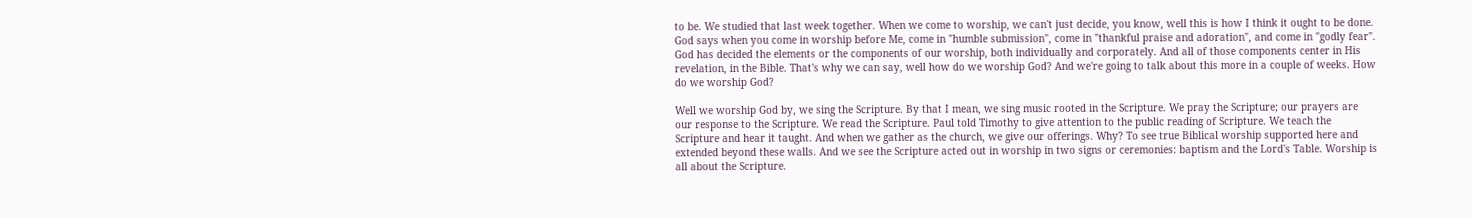to be. We studied that last week together. When we come to worship, we can't just decide, you know, well this is how I think it ought to be done. God says when you come in worship before Me, come in "humble submission", come in "thankful praise and adoration", and come in "godly fear". God has decided the elements or the components of our worship, both individually and corporately. And all of those components center in His revelation, in the Bible. That's why we can say, well how do we worship God? And we're going to talk about this more in a couple of weeks. How do we worship God?

Well we worship God by, we sing the Scripture. By that I mean, we sing music rooted in the Scripture. We pray the Scripture; our prayers are our response to the Scripture. We read the Scripture. Paul told Timothy to give attention to the public reading of Scripture. We teach the Scripture and hear it taught. And when we gather as the church, we give our offerings. Why? To see true Biblical worship supported here and extended beyond these walls. And we see the Scripture acted out in worship in two signs or ceremonies: baptism and the Lord's Table. Worship is all about the Scripture.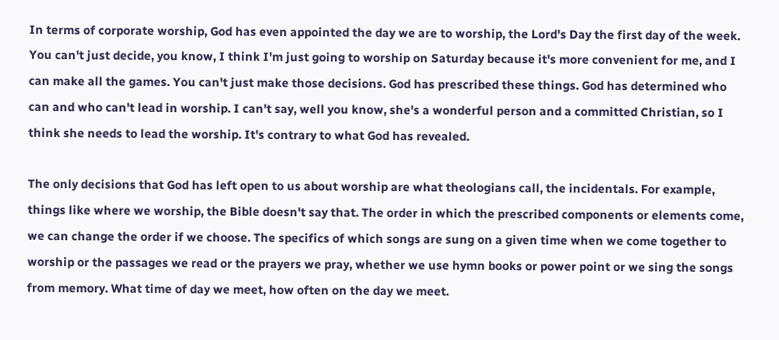In terms of corporate worship, God has even appointed the day we are to worship, the Lord's Day the first day of the week. You can't just decide, you know, I think I'm just going to worship on Saturday because it's more convenient for me, and I can make all the games. You can't just make those decisions. God has prescribed these things. God has determined who can and who can't lead in worship. I can't say, well you know, she's a wonderful person and a committed Christian, so I think she needs to lead the worship. It's contrary to what God has revealed.

The only decisions that God has left open to us about worship are what theologians call, the incidentals. For example, things like where we worship, the Bible doesn't say that. The order in which the prescribed components or elements come, we can change the order if we choose. The specifics of which songs are sung on a given time when we come together to worship or the passages we read or the prayers we pray, whether we use hymn books or power point or we sing the songs from memory. What time of day we meet, how often on the day we meet.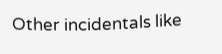Other incidentals like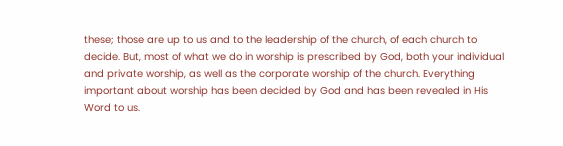these; those are up to us and to the leadership of the church, of each church to decide. But, most of what we do in worship is prescribed by God, both your individual and private worship, as well as the corporate worship of the church. Everything important about worship has been decided by God and has been revealed in His Word to us.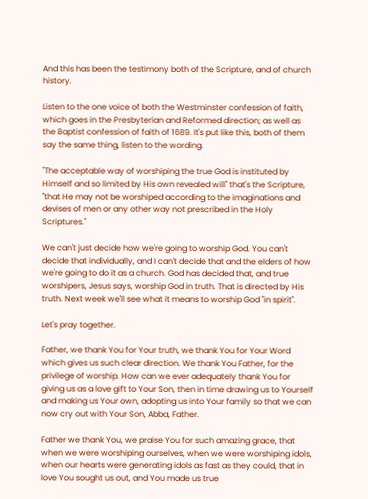And this has been the testimony both of the Scripture, and of church history.

Listen to the one voice of both the Westminster confession of faith, which goes in the Presbyterian and Reformed direction; as well as the Baptist confession of faith of 1689. It's put like this, both of them say the same thing, listen to the wording.

"The acceptable way of worshiping the true God is instituted by Himself and so limited by His own revealed will" that's the Scripture, "that He may not be worshiped according to the imaginations and devises of men or any other way not prescribed in the Holy Scriptures."

We can't just decide how we're going to worship God. You can't decide that individually, and I can't decide that and the elders of how we're going to do it as a church. God has decided that, and true worshipers, Jesus says, worship God in truth. That is directed by His truth. Next week we'll see what it means to worship God "in spirit".

Let's pray together.

Father, we thank You for Your truth, we thank You for Your Word which gives us such clear direction. We thank You Father, for the privilege of worship. How can we ever adequately thank You for giving us as a love gift to Your Son, then in time drawing us to Yourself and making us Your own, adopting us into Your family so that we can now cry out with Your Son, Abba, Father.

Father we thank You, we praise You for such amazing grace, that when we were worshiping ourselves, when we were worshiping idols, when our hearts were generating idols as fast as they could, that in love You sought us out, and You made us true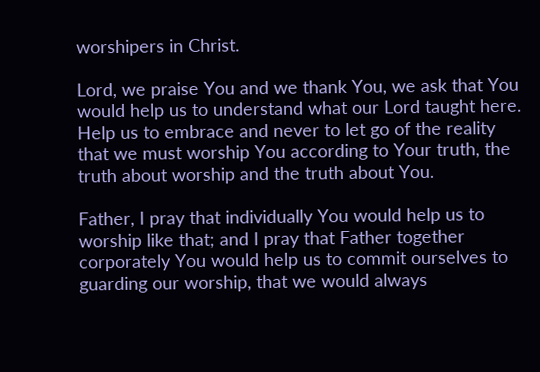worshipers in Christ.

Lord, we praise You and we thank You, we ask that You would help us to understand what our Lord taught here. Help us to embrace and never to let go of the reality that we must worship You according to Your truth, the truth about worship and the truth about You.

Father, I pray that individually You would help us to worship like that; and I pray that Father together corporately You would help us to commit ourselves to guarding our worship, that we would always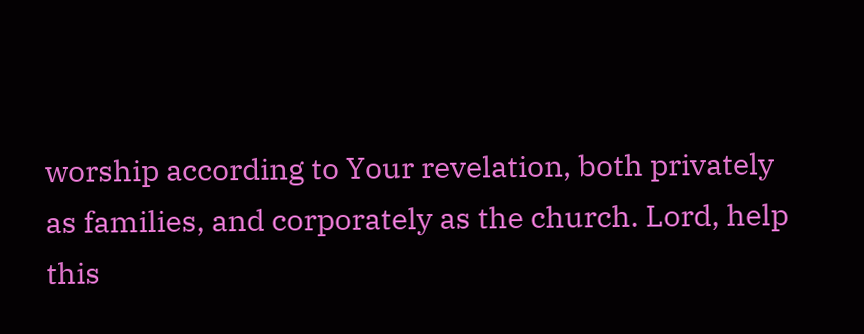worship according to Your revelation, both privately as families, and corporately as the church. Lord, help this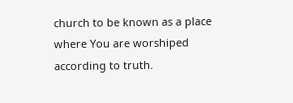church to be known as a place where You are worshiped according to truth.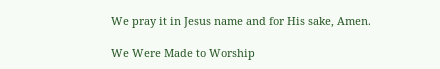We pray it in Jesus name and for His sake, Amen.

We Were Made to Worship